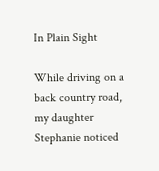In Plain Sight

While driving on a back country road, my daughter Stephanie noticed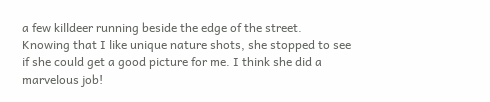a few killdeer running beside the edge of the street.  Knowing that I like unique nature shots, she stopped to see if she could get a good picture for me. I think she did a marvelous job!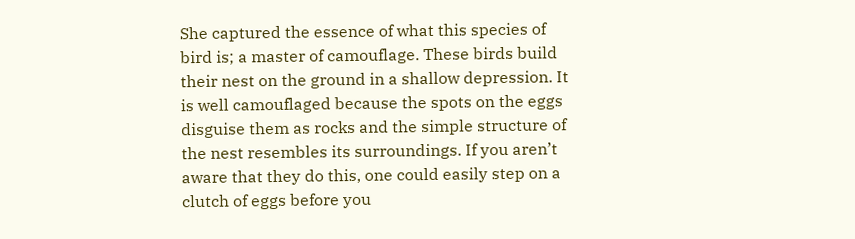She captured the essence of what this species of bird is; a master of camouflage. These birds build their nest on the ground in a shallow depression. It is well camouflaged because the spots on the eggs disguise them as rocks and the simple structure of the nest resembles its surroundings. If you aren’t aware that they do this, one could easily step on a clutch of eggs before you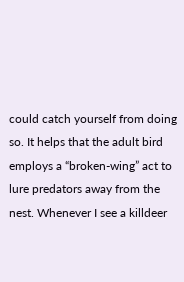could catch yourself from doing so. It helps that the adult bird employs a “broken-wing” act to lure predators away from the nest. Whenever I see a killdeer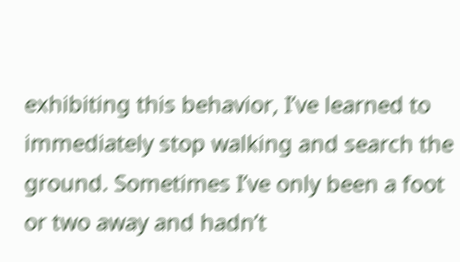exhibiting this behavior, I’ve learned to immediately stop walking and search the ground. Sometimes I’ve only been a foot or two away and hadn’t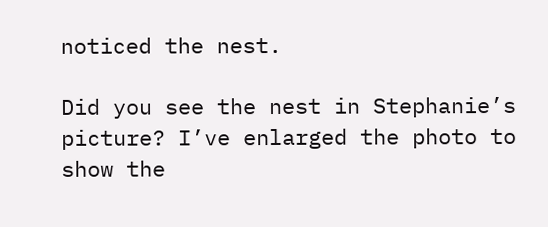noticed the nest.

Did you see the nest in Stephanie’s picture? I’ve enlarged the photo to show the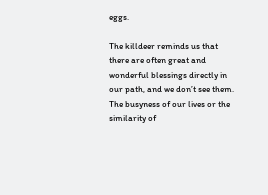eggs.

The killdeer reminds us that there are often great and wonderful blessings directly in our path, and we don’t see them. The busyness of our lives or the similarity of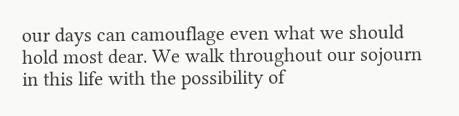our days can camouflage even what we should hold most dear. We walk throughout our sojourn in this life with the possibility of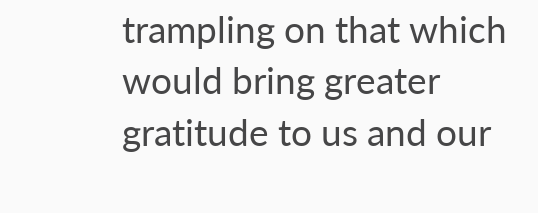trampling on that which would bring greater gratitude to us and our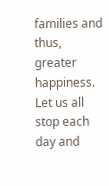families and thus, greater happiness. Let us all stop each day and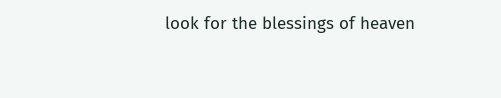look for the blessings of heaven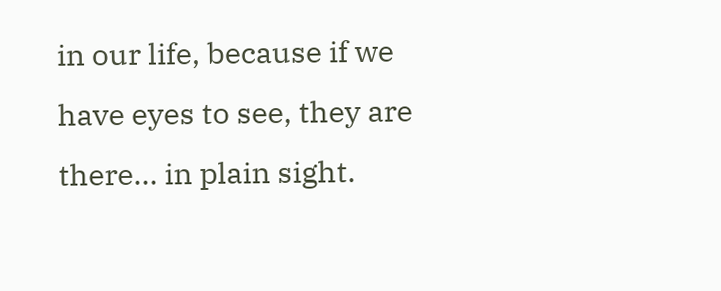in our life, because if we have eyes to see, they are there… in plain sight.